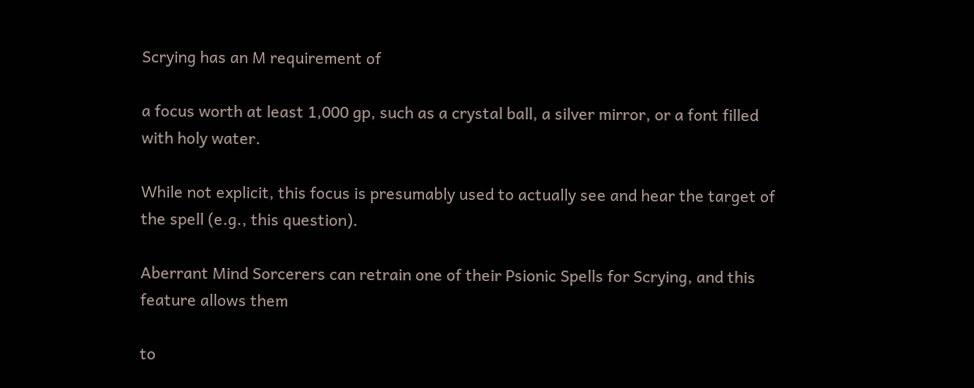Scrying has an M requirement of

a focus worth at least 1,000 gp, such as a crystal ball, a silver mirror, or a font filled with holy water.

While not explicit, this focus is presumably used to actually see and hear the target of the spell (e.g., this question).

Aberrant Mind Sorcerers can retrain one of their Psionic Spells for Scrying, and this feature allows them

to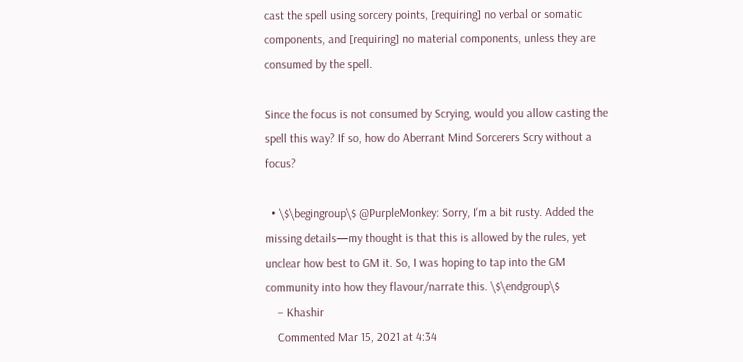cast the spell using sorcery points, [requiring] no verbal or somatic components, and [requiring] no material components, unless they are consumed by the spell.

Since the focus is not consumed by Scrying, would you allow casting the spell this way? If so, how do Aberrant Mind Sorcerers Scry without a focus?

  • \$\begingroup\$ @PurpleMonkey: Sorry, I'm a bit rusty. Added the missing details—my thought is that this is allowed by the rules, yet unclear how best to GM it. So, I was hoping to tap into the GM community into how they flavour/narrate this. \$\endgroup\$
    – Khashir
    Commented Mar 15, 2021 at 4:34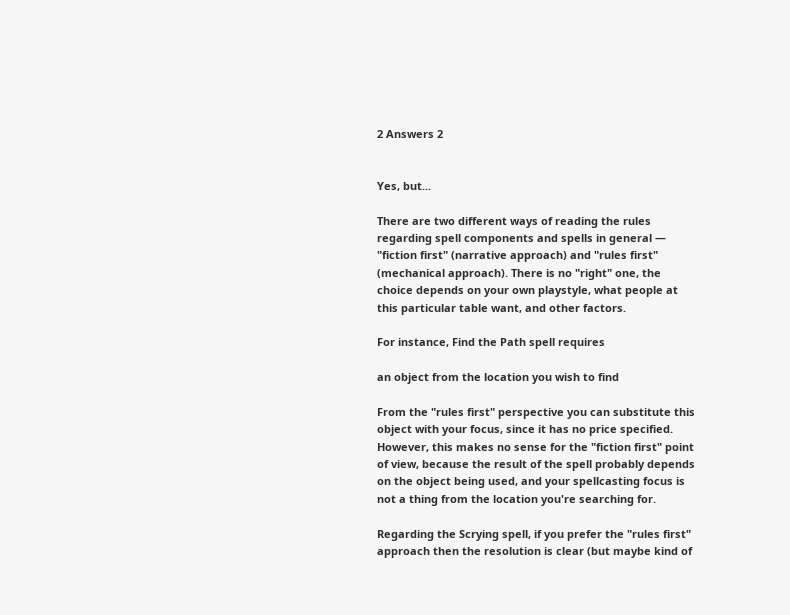2 Answers 2


Yes, but...

There are two different ways of reading the rules regarding spell components and spells in general — "fiction first" (narrative approach) and "rules first" (mechanical approach). There is no "right" one, the choice depends on your own playstyle, what people at this particular table want, and other factors.

For instance, Find the Path spell requires

an object from the location you wish to find

From the "rules first" perspective you can substitute this object with your focus, since it has no price specified. However, this makes no sense for the "fiction first" point of view, because the result of the spell probably depends on the object being used, and your spellcasting focus is not a thing from the location you're searching for.

Regarding the Scrying spell, if you prefer the "rules first" approach then the resolution is clear (but maybe kind of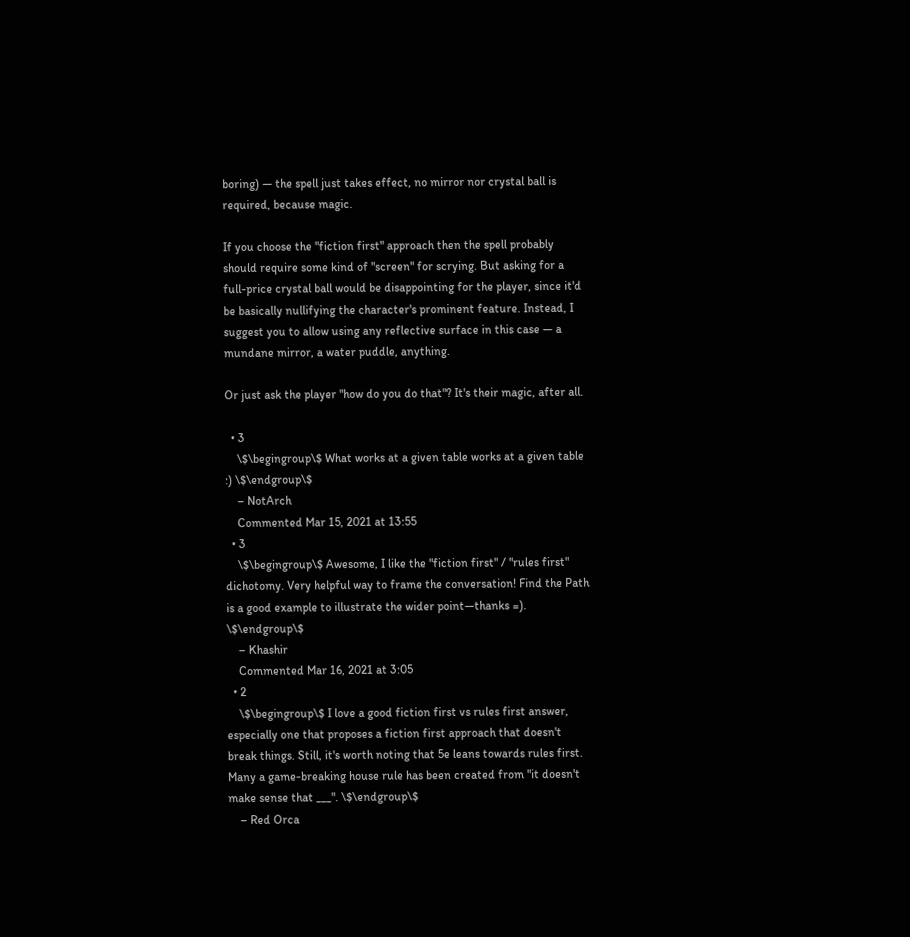boring) — the spell just takes effect, no mirror nor crystal ball is required, because magic.

If you choose the "fiction first" approach then the spell probably should require some kind of "screen" for scrying. But asking for a full-price crystal ball would be disappointing for the player, since it'd be basically nullifying the character's prominent feature. Instead, I suggest you to allow using any reflective surface in this case — a mundane mirror, a water puddle, anything.

Or just ask the player "how do you do that"? It's their magic, after all.

  • 3
    \$\begingroup\$ What works at a given table works at a given table :) \$\endgroup\$
    – NotArch
    Commented Mar 15, 2021 at 13:55
  • 3
    \$\begingroup\$ Awesome, I like the "fiction first" / "rules first" dichotomy. Very helpful way to frame the conversation! Find the Path is a good example to illustrate the wider point—thanks =). \$\endgroup\$
    – Khashir
    Commented Mar 16, 2021 at 3:05
  • 2
    \$\begingroup\$ I love a good fiction first vs rules first answer, especially one that proposes a fiction first approach that doesn't break things. Still, it's worth noting that 5e leans towards rules first. Many a game-breaking house rule has been created from "it doesn't make sense that ___". \$\endgroup\$
    – Red Orca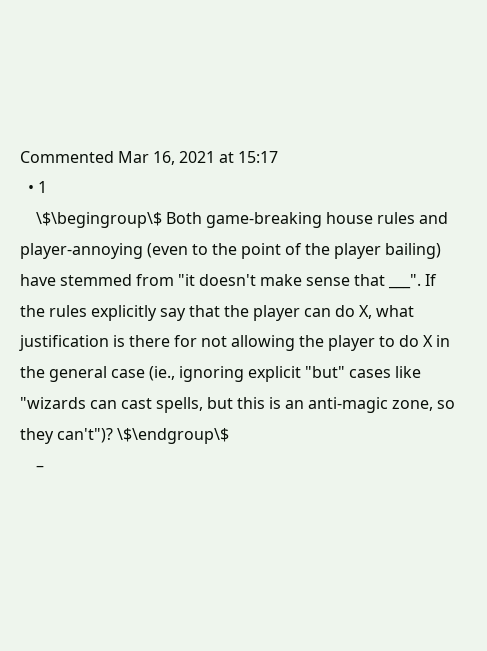Commented Mar 16, 2021 at 15:17
  • 1
    \$\begingroup\$ Both game-breaking house rules and player-annoying (even to the point of the player bailing) have stemmed from "it doesn't make sense that ___". If the rules explicitly say that the player can do X, what justification is there for not allowing the player to do X in the general case (ie., ignoring explicit "but" cases like "wizards can cast spells, but this is an anti-magic zone, so they can't")? \$\endgroup\$
    –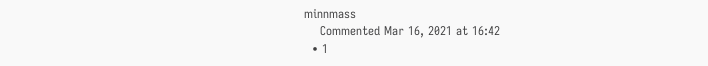minnmass
    Commented Mar 16, 2021 at 16:42
  • 1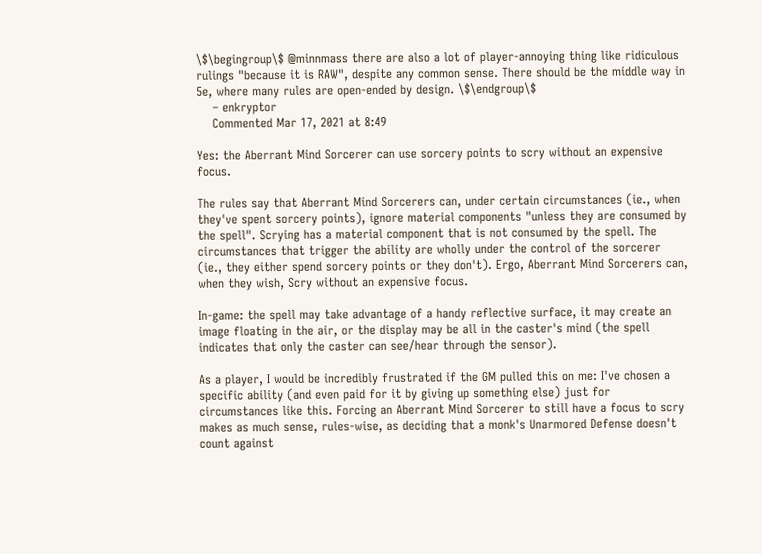\$\begingroup\$ @minnmass there are also a lot of player-annoying thing like ridiculous rulings "because it is RAW", despite any common sense. There should be the middle way in 5e, where many rules are open-ended by design. \$\endgroup\$
    – enkryptor
    Commented Mar 17, 2021 at 8:49

Yes: the Aberrant Mind Sorcerer can use sorcery points to scry without an expensive focus.

The rules say that Aberrant Mind Sorcerers can, under certain circumstances (ie., when they've spent sorcery points), ignore material components "unless they are consumed by the spell". Scrying has a material component that is not consumed by the spell. The circumstances that trigger the ability are wholly under the control of the sorcerer (ie., they either spend sorcery points or they don't). Ergo, Aberrant Mind Sorcerers can, when they wish, Scry without an expensive focus.

In-game: the spell may take advantage of a handy reflective surface, it may create an image floating in the air, or the display may be all in the caster's mind (the spell indicates that only the caster can see/hear through the sensor).

As a player, I would be incredibly frustrated if the GM pulled this on me: I've chosen a specific ability (and even paid for it by giving up something else) just for circumstances like this. Forcing an Aberrant Mind Sorcerer to still have a focus to scry makes as much sense, rules-wise, as deciding that a monk's Unarmored Defense doesn't count against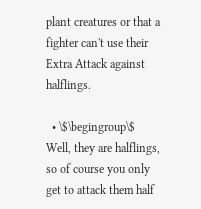plant creatures or that a fighter can't use their Extra Attack against halflings.

  • \$\begingroup\$ Well, they are halflings, so of course you only get to attack them half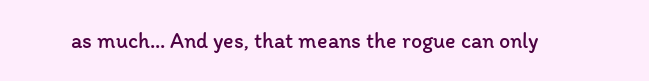as much... And yes, that means the rogue can only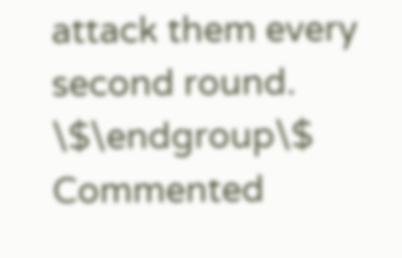attack them every second round. \$\endgroup\$ Commented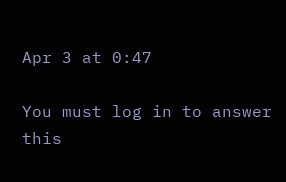Apr 3 at 0:47

You must log in to answer this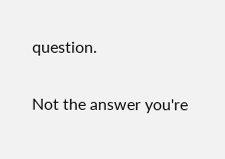question.

Not the answer you're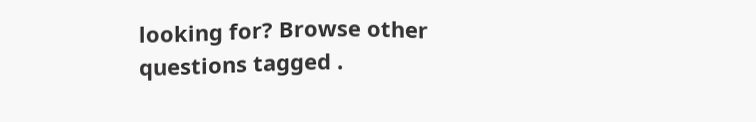looking for? Browse other questions tagged .